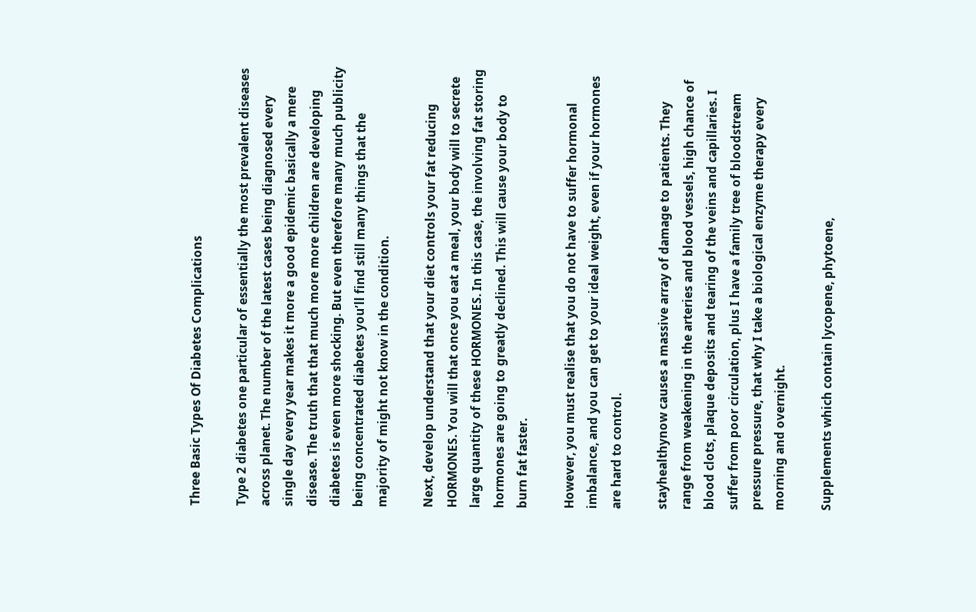Three Basic Types Of Diabetes Complications

Type 2 diabetes one particular of essentially the most prevalent diseases across planet. The number of the latest cases being diagnosed every single day every year makes it more a good epidemic basically a mere disease. The truth that that much more more children are developing diabetes is even more shocking. But even therefore many much publicity being concentrated diabetes you’ll find still many things that the majority of might not know in the condition.

Next, develop understand that your diet controls your fat reducing HORMONES. You will that once you eat a meal, your body will to secrete large quantity of these HORMONES. In this case, the involving fat storing hormones are going to greatly declined. This will cause your body to burn fat faster.

However, you must realise that you do not have to suffer hormonal imbalance, and you can get to your ideal weight, even if your hormones are hard to control.

stayhealthynow causes a massive array of damage to patients. They range from weakening in the arteries and blood vessels, high chance of blood clots, plaque deposits and tearing of the veins and capillaries. I suffer from poor circulation, plus I have a family tree of bloodstream pressure pressure, that why I take a biological enzyme therapy every morning and overnight.

Supplements which contain lycopene, phytoene,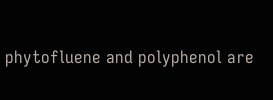phytofluene and polyphenol are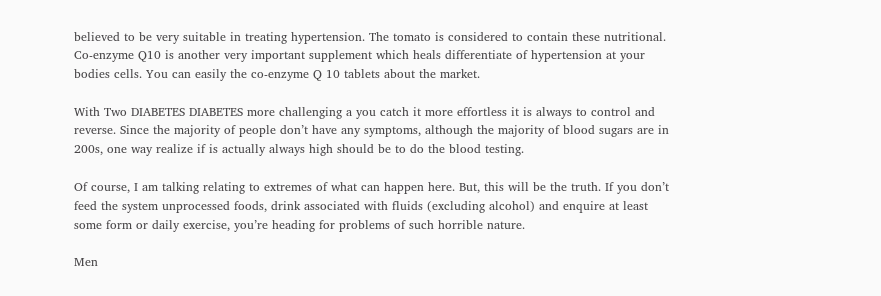believed to be very suitable in treating hypertension. The tomato is considered to contain these nutritional. Co-enzyme Q10 is another very important supplement which heals differentiate of hypertension at your bodies cells. You can easily the co-enzyme Q 10 tablets about the market.

With Two DIABETES DIABETES more challenging a you catch it more effortless it is always to control and reverse. Since the majority of people don’t have any symptoms, although the majority of blood sugars are in 200s, one way realize if is actually always high should be to do the blood testing.

Of course, I am talking relating to extremes of what can happen here. But, this will be the truth. If you don’t feed the system unprocessed foods, drink associated with fluids (excluding alcohol) and enquire at least some form or daily exercise, you’re heading for problems of such horrible nature.

Men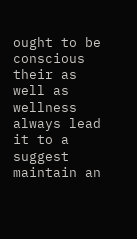ought to be conscious their as well as wellness always lead it to a suggest maintain an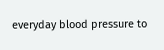everyday blood pressure to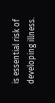is essential risk of developing illness.